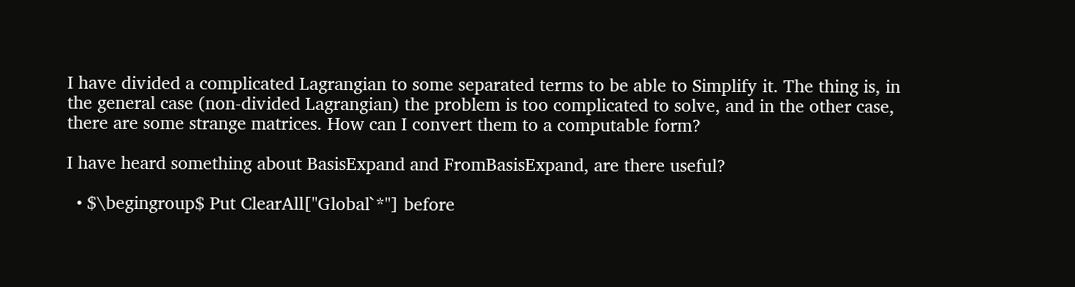I have divided a complicated Lagrangian to some separated terms to be able to Simplify it. The thing is, in the general case (non-divided Lagrangian) the problem is too complicated to solve, and in the other case, there are some strange matrices. How can I convert them to a computable form?

I have heard something about BasisExpand and FromBasisExpand, are there useful?

  • $\begingroup$ Put ClearAll["Global`*"] before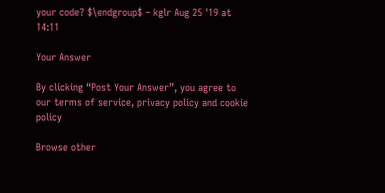your code? $\endgroup$ – kglr Aug 25 '19 at 14:11

Your Answer

By clicking “Post Your Answer”, you agree to our terms of service, privacy policy and cookie policy

Browse other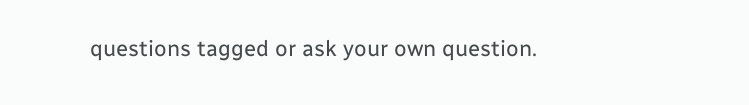questions tagged or ask your own question.